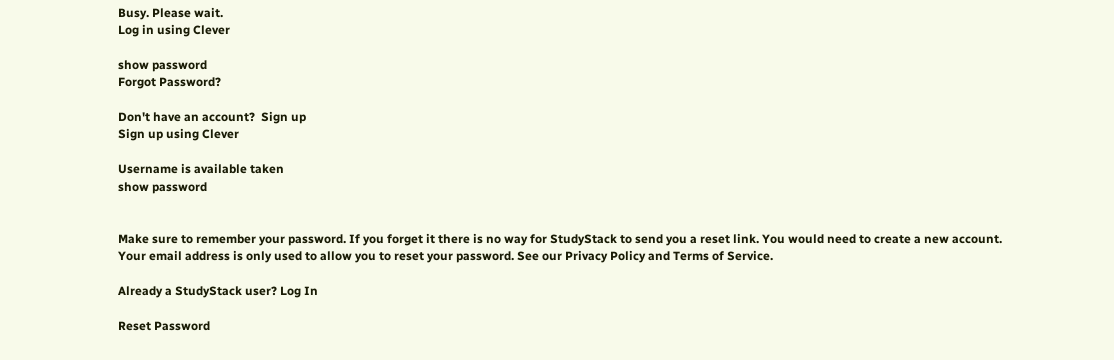Busy. Please wait.
Log in using Clever

show password
Forgot Password?

Don't have an account?  Sign up
Sign up using Clever

Username is available taken
show password


Make sure to remember your password. If you forget it there is no way for StudyStack to send you a reset link. You would need to create a new account.
Your email address is only used to allow you to reset your password. See our Privacy Policy and Terms of Service.

Already a StudyStack user? Log In

Reset Password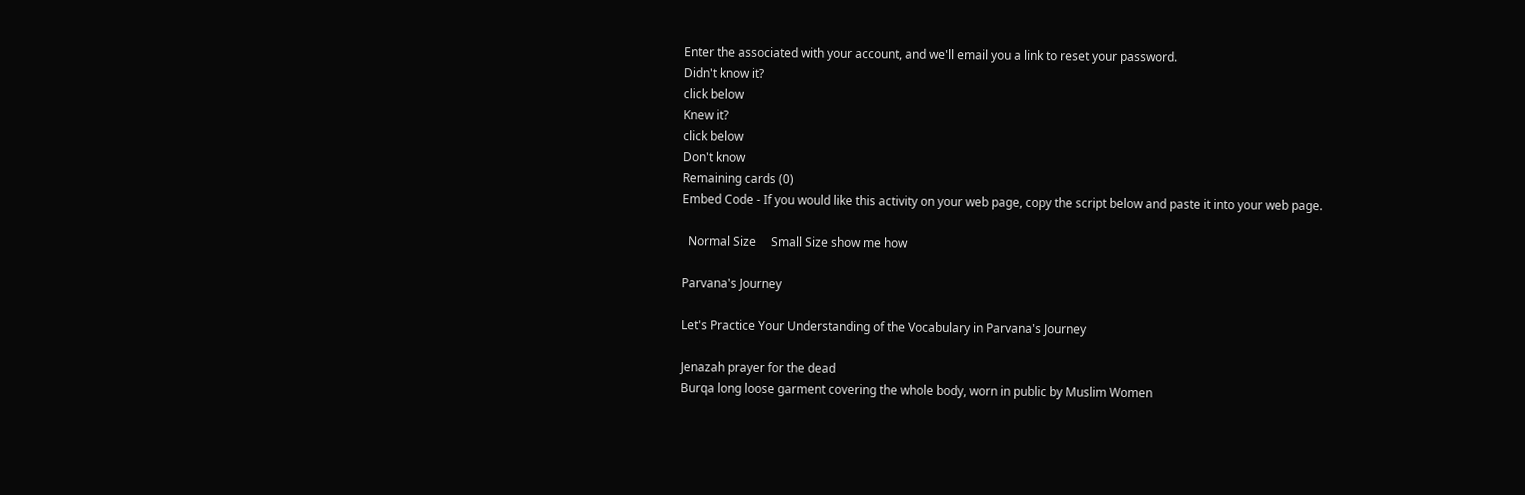Enter the associated with your account, and we'll email you a link to reset your password.
Didn't know it?
click below
Knew it?
click below
Don't know
Remaining cards (0)
Embed Code - If you would like this activity on your web page, copy the script below and paste it into your web page.

  Normal Size     Small Size show me how

Parvana's Journey

Let's Practice Your Understanding of the Vocabulary in Parvana's Journey

Jenazah prayer for the dead
Burqa long loose garment covering the whole body, worn in public by Muslim Women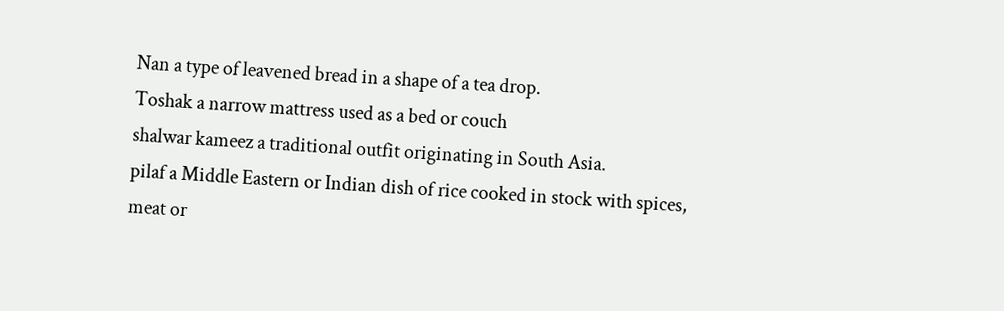Nan a type of leavened bread in a shape of a tea drop.
Toshak a narrow mattress used as a bed or couch
shalwar kameez a traditional outfit originating in South Asia.
pilaf a Middle Eastern or Indian dish of rice cooked in stock with spices, meat or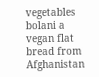vegetables
bolani a vegan flat bread from Afghanistan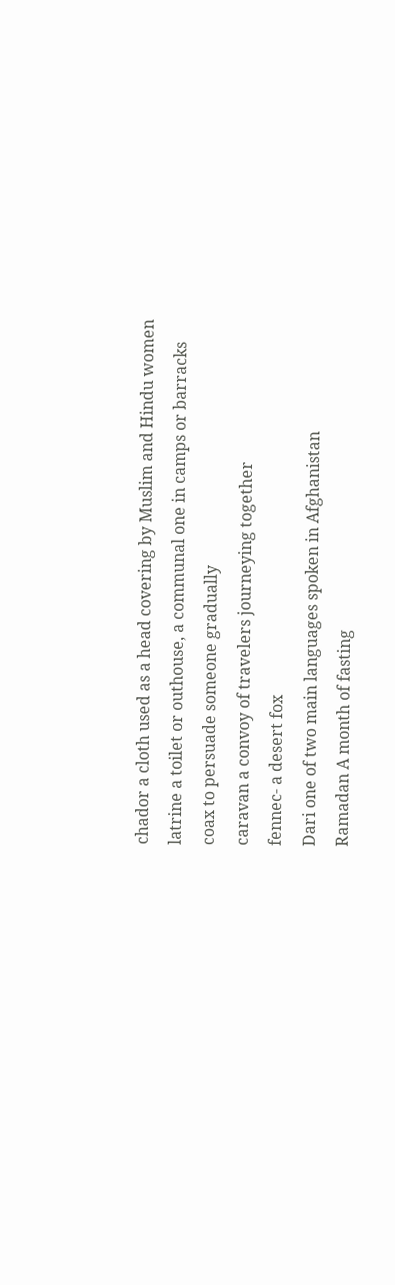chador a cloth used as a head covering by Muslim and Hindu women
latrine a toilet or outhouse, a communal one in camps or barracks
coax to persuade someone gradually
caravan a convoy of travelers journeying together
fennec- a desert fox
Dari one of two main languages spoken in Afghanistan
Ramadan A month of fasting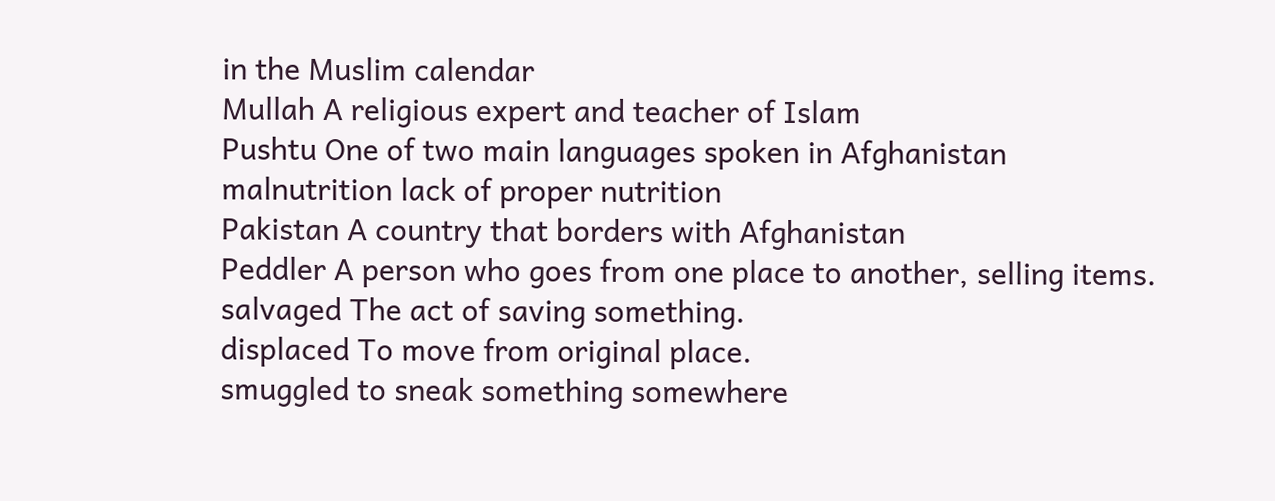in the Muslim calendar
Mullah A religious expert and teacher of Islam
Pushtu One of two main languages spoken in Afghanistan
malnutrition lack of proper nutrition
Pakistan A country that borders with Afghanistan
Peddler A person who goes from one place to another, selling items.
salvaged The act of saving something.
displaced To move from original place.
smuggled to sneak something somewhere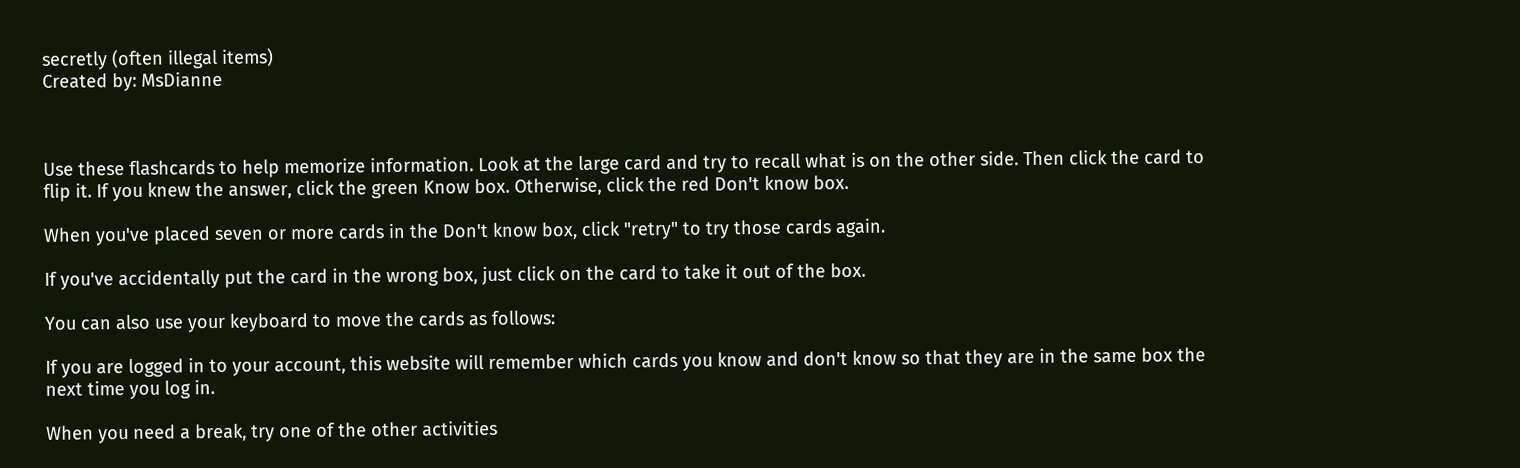secretly (often illegal items)
Created by: MsDianne



Use these flashcards to help memorize information. Look at the large card and try to recall what is on the other side. Then click the card to flip it. If you knew the answer, click the green Know box. Otherwise, click the red Don't know box.

When you've placed seven or more cards in the Don't know box, click "retry" to try those cards again.

If you've accidentally put the card in the wrong box, just click on the card to take it out of the box.

You can also use your keyboard to move the cards as follows:

If you are logged in to your account, this website will remember which cards you know and don't know so that they are in the same box the next time you log in.

When you need a break, try one of the other activities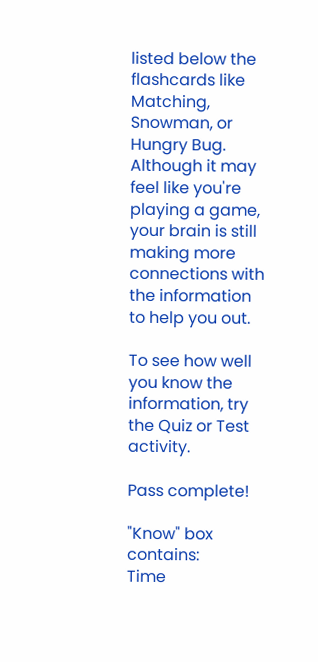listed below the flashcards like Matching, Snowman, or Hungry Bug. Although it may feel like you're playing a game, your brain is still making more connections with the information to help you out.

To see how well you know the information, try the Quiz or Test activity.

Pass complete!

"Know" box contains:
Time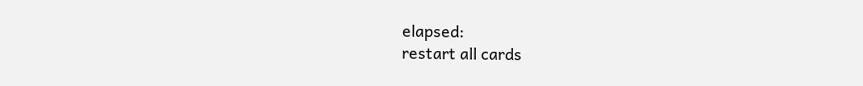elapsed:
restart all cards